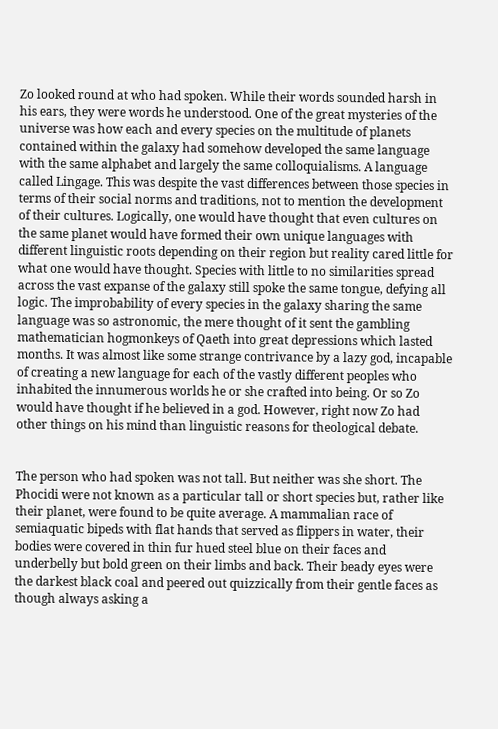Zo looked round at who had spoken. While their words sounded harsh in his ears, they were words he understood. One of the great mysteries of the universe was how each and every species on the multitude of planets contained within the galaxy had somehow developed the same language with the same alphabet and largely the same colloquialisms. A language called Lingage. This was despite the vast differences between those species in terms of their social norms and traditions, not to mention the development of their cultures. Logically, one would have thought that even cultures on the same planet would have formed their own unique languages with different linguistic roots depending on their region but reality cared little for what one would have thought. Species with little to no similarities spread across the vast expanse of the galaxy still spoke the same tongue, defying all logic. The improbability of every species in the galaxy sharing the same language was so astronomic, the mere thought of it sent the gambling mathematician hogmonkeys of Qaeth into great depressions which lasted months. It was almost like some strange contrivance by a lazy god, incapable of creating a new language for each of the vastly different peoples who inhabited the innumerous worlds he or she crafted into being. Or so Zo would have thought if he believed in a god. However, right now Zo had other things on his mind than linguistic reasons for theological debate.


The person who had spoken was not tall. But neither was she short. The Phocidi were not known as a particular tall or short species but, rather like their planet, were found to be quite average. A mammalian race of semiaquatic bipeds with flat hands that served as flippers in water, their bodies were covered in thin fur hued steel blue on their faces and underbelly but bold green on their limbs and back. Their beady eyes were the darkest black coal and peered out quizzically from their gentle faces as though always asking a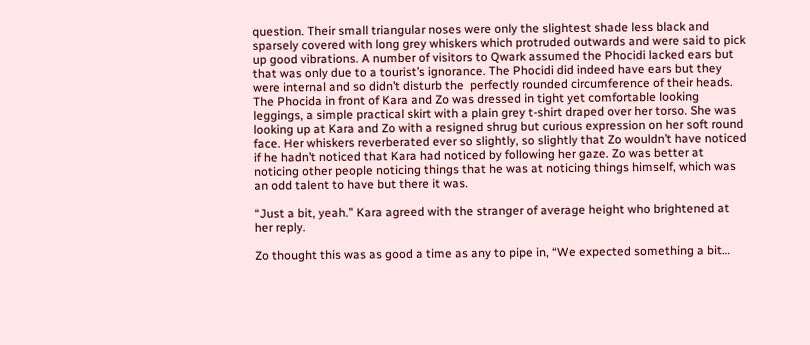question. Their small triangular noses were only the slightest shade less black and sparsely covered with long grey whiskers which protruded outwards and were said to pick up good vibrations. A number of visitors to Qwark assumed the Phocidi lacked ears but that was only due to a tourist’s ignorance. The Phocidi did indeed have ears but they were internal and so didn’t disturb the  perfectly rounded circumference of their heads. The Phocida in front of Kara and Zo was dressed in tight yet comfortable looking leggings, a simple practical skirt with a plain grey t-shirt draped over her torso. She was looking up at Kara and Zo with a resigned shrug but curious expression on her soft round face. Her whiskers reverberated ever so slightly, so slightly that Zo wouldn’t have noticed if he hadn’t noticed that Kara had noticed by following her gaze. Zo was better at noticing other people noticing things that he was at noticing things himself, which was an odd talent to have but there it was.

“Just a bit, yeah.” Kara agreed with the stranger of average height who brightened at her reply.

Zo thought this was as good a time as any to pipe in, “We expected something a bit…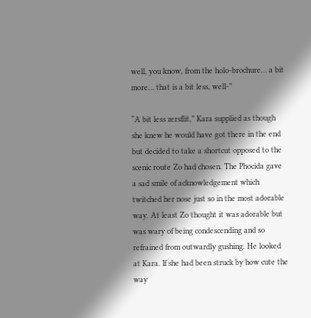well, you know, from the holo-brochure… a bit more… that is a bit less, well-”

“A bit less zersflit,” Kara supplied as though she knew he would have got there in the end but decided to take a shortcut opposed to the scenic route Zo had chosen. The Phocida gave a sad smile of acknowledgement which twitched her nose just so in the most adorable way. At least Zo thought it was adorable but was wary of being condescending and so refrained from outwardly gushing. He looked at Kara. If she had been struck by how cute the way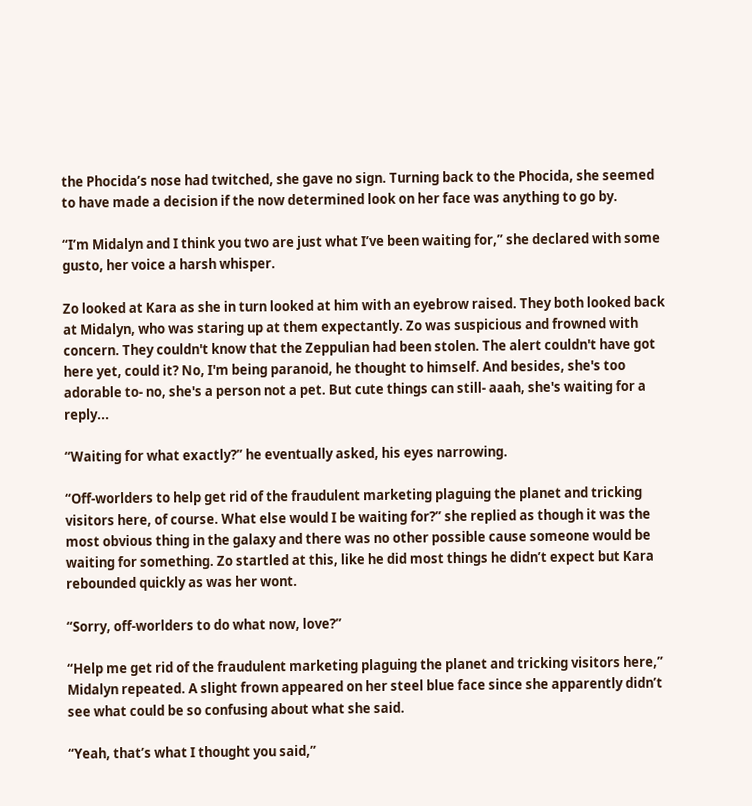the Phocida’s nose had twitched, she gave no sign. Turning back to the Phocida, she seemed to have made a decision if the now determined look on her face was anything to go by.

“I’m Midalyn and I think you two are just what I’ve been waiting for,” she declared with some gusto, her voice a harsh whisper.

Zo looked at Kara as she in turn looked at him with an eyebrow raised. They both looked back at Midalyn, who was staring up at them expectantly. Zo was suspicious and frowned with concern. They couldn't know that the Zeppulian had been stolen. The alert couldn't have got here yet, could it? No, I'm being paranoid, he thought to himself. And besides, she's too adorable to- no, she's a person not a pet. But cute things can still- aaah, she's waiting for a reply...

“Waiting for what exactly?” he eventually asked, his eyes narrowing.

“Off-worlders to help get rid of the fraudulent marketing plaguing the planet and tricking visitors here, of course. What else would I be waiting for?” she replied as though it was the most obvious thing in the galaxy and there was no other possible cause someone would be waiting for something. Zo startled at this, like he did most things he didn’t expect but Kara rebounded quickly as was her wont.

“Sorry, off-worlders to do what now, love?”

“Help me get rid of the fraudulent marketing plaguing the planet and tricking visitors here,” Midalyn repeated. A slight frown appeared on her steel blue face since she apparently didn’t see what could be so confusing about what she said.

“Yeah, that’s what I thought you said,”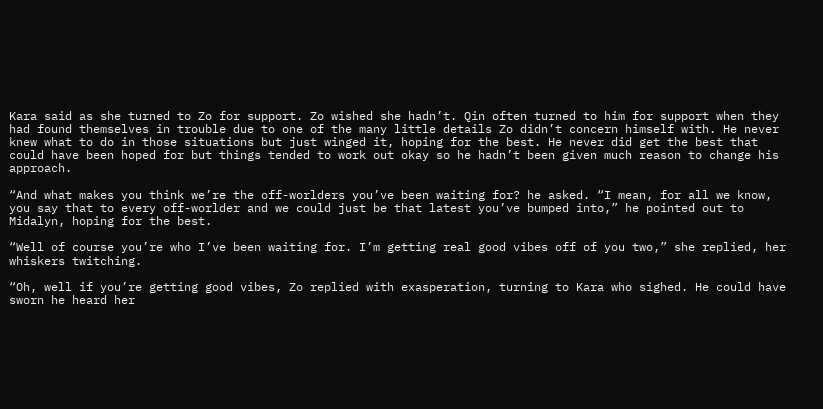Kara said as she turned to Zo for support. Zo wished she hadn’t. Qin often turned to him for support when they had found themselves in trouble due to one of the many little details Zo didn’t concern himself with. He never knew what to do in those situations but just winged it, hoping for the best. He never did get the best that could have been hoped for but things tended to work out okay so he hadn’t been given much reason to change his approach.

“And what makes you think we’re the off-worlders you’ve been waiting for? he asked. “I mean, for all we know, you say that to every off-worlder and we could just be that latest you’ve bumped into,” he pointed out to Midalyn, hoping for the best.

“Well of course you’re who I’ve been waiting for. I’m getting real good vibes off of you two,” she replied, her whiskers twitching.

“Oh, well if you’re getting good vibes, Zo replied with exasperation, turning to Kara who sighed. He could have sworn he heard her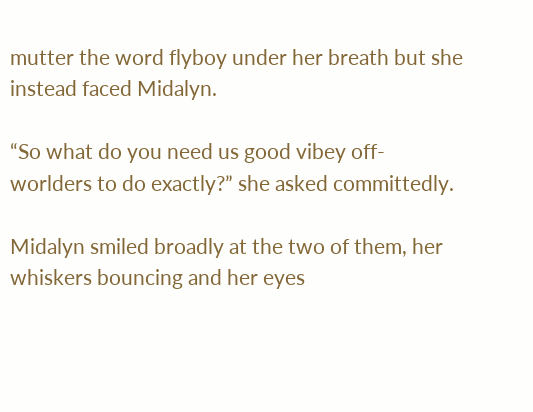mutter the word flyboy under her breath but she instead faced Midalyn.

“So what do you need us good vibey off-worlders to do exactly?” she asked committedly.

Midalyn smiled broadly at the two of them, her whiskers bouncing and her eyes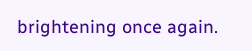brightening once again.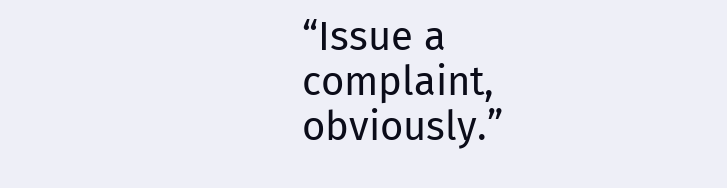“Issue a complaint, obviously.”